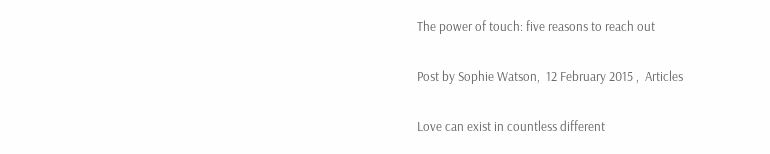The power of touch: five reasons to reach out

Post by Sophie Watson,  12 February 2015 ,  Articles

Love can exist in countless different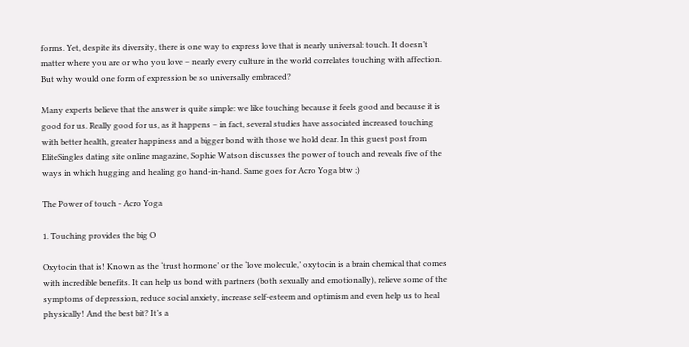forms. Yet, despite its diversity, there is one way to express love that is nearly universal: touch. It doesn’t matter where you are or who you love – nearly every culture in the world correlates touching with affection. But why would one form of expression be so universally embraced?

Many experts believe that the answer is quite simple: we like touching because it feels good and because it is good for us. Really good for us, as it happens – in fact, several studies have associated increased touching with better health, greater happiness and a bigger bond with those we hold dear. In this guest post from EliteSingles dating site online magazine, Sophie Watson discusses the power of touch and reveals five of the ways in which hugging and healing go hand-in-hand. Same goes for Acro Yoga btw ;)

The Power of touch - Acro Yoga

1. Touching provides the big O

Oxytocin that is! Known as the ‘trust hormone’ or the ‘love molecule,’ oxytocin is a brain chemical that comes with incredible benefits. It can help us bond with partners (both sexually and emotionally), relieve some of the symptoms of depression, reduce social anxiety, increase self-esteem and optimism and even help us to heal physically! And the best bit? It’s a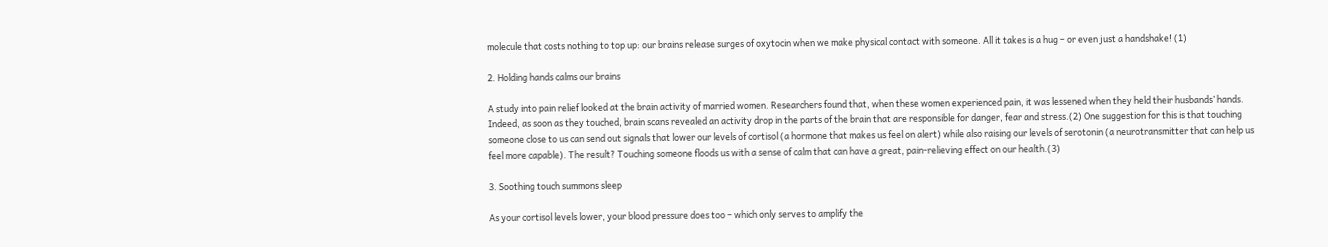molecule that costs nothing to top up: our brains release surges of oxytocin when we make physical contact with someone. All it takes is a hug – or even just a handshake! (1)

2. Holding hands calms our brains

A study into pain relief looked at the brain activity of married women. Researchers found that, when these women experienced pain, it was lessened when they held their husbands’ hands. Indeed, as soon as they touched, brain scans revealed an activity drop in the parts of the brain that are responsible for danger, fear and stress.(2) One suggestion for this is that touching someone close to us can send out signals that lower our levels of cortisol (a hormone that makes us feel on alert) while also raising our levels of serotonin (a neurotransmitter that can help us feel more capable). The result? Touching someone floods us with a sense of calm that can have a great, pain-relieving effect on our health.(3)

3. Soothing touch summons sleep

As your cortisol levels lower, your blood pressure does too – which only serves to amplify the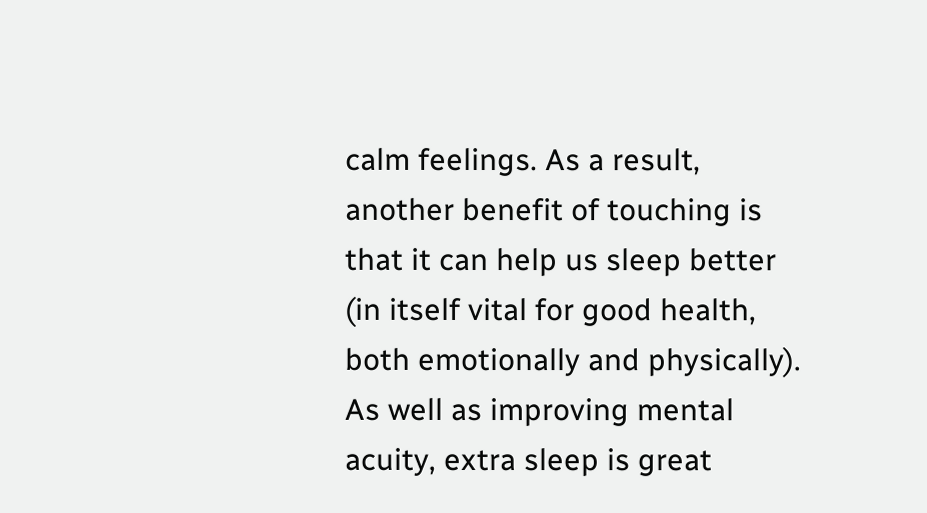calm feelings. As a result, another benefit of touching is that it can help us sleep better (in itself vital for good health, both emotionally and physically). As well as improving mental acuity, extra sleep is great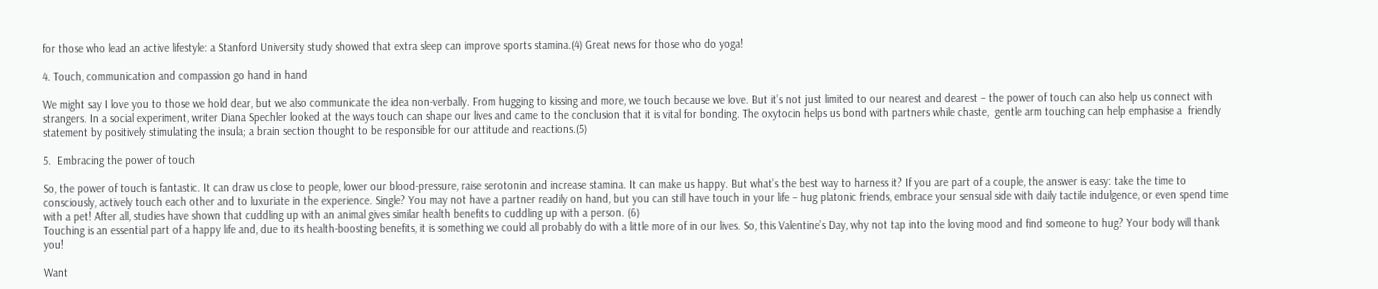for those who lead an active lifestyle: a Stanford University study showed that extra sleep can improve sports stamina.(4) Great news for those who do yoga!

4. Touch, communication and compassion go hand in hand

We might say I love you to those we hold dear, but we also communicate the idea non-verbally. From hugging to kissing and more, we touch because we love. But it’s not just limited to our nearest and dearest – the power of touch can also help us connect with strangers. In a social experiment, writer Diana Spechler looked at the ways touch can shape our lives and came to the conclusion that it is vital for bonding. The oxytocin helps us bond with partners while chaste,  gentle arm touching can help emphasise a  friendly statement by positively stimulating the insula; a brain section thought to be responsible for our attitude and reactions.(5)

5.  Embracing the power of touch

So, the power of touch is fantastic. It can draw us close to people, lower our blood-pressure, raise serotonin and increase stamina. It can make us happy. But what’s the best way to harness it? If you are part of a couple, the answer is easy: take the time to consciously, actively touch each other and to luxuriate in the experience. Single? You may not have a partner readily on hand, but you can still have touch in your life – hug platonic friends, embrace your sensual side with daily tactile indulgence, or even spend time with a pet! After all, studies have shown that cuddling up with an animal gives similar health benefits to cuddling up with a person. (6)
Touching is an essential part of a happy life and, due to its health-boosting benefits, it is something we could all probably do with a little more of in our lives. So, this Valentine’s Day, why not tap into the loving mood and find someone to hug? Your body will thank you!

Want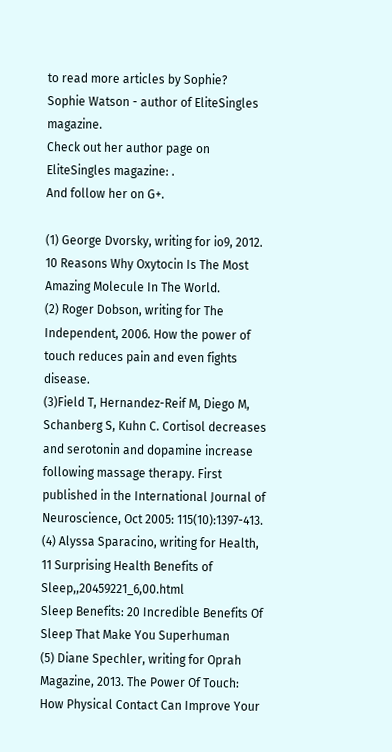to read more articles by Sophie?
Sophie Watson - author of EliteSingles magazine.
Check out her author page on EliteSingles magazine: .
And follow her on G+.

(1) George Dvorsky, writing for io9, 2012. 10 Reasons Why Oxytocin Is The Most Amazing Molecule In The World.
(2) Roger Dobson, writing for The Independent, 2006. How the power of touch reduces pain and even fights disease.
(3)Field T, Hernandez-Reif M, Diego M, Schanberg S, Kuhn C. Cortisol decreases and serotonin and dopamine increase following massage therapy. First published in the International Journal of Neuroscience, Oct 2005: 115(10):1397-413.
(4) Alyssa Sparacino, writing for Health, 11 Surprising Health Benefits of Sleep,,20459221_6,00.html
Sleep Benefits: 20 Incredible Benefits Of Sleep That Make You Superhuman
(5) Diane Spechler, writing for Oprah Magazine, 2013. The Power Of Touch: How Physical Contact Can Improve Your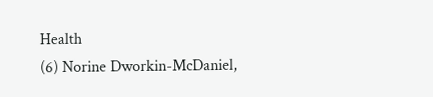Health
(6) Norine Dworkin-McDaniel,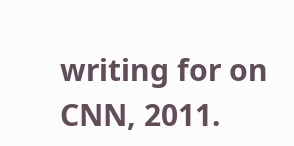writing for on CNN, 2011.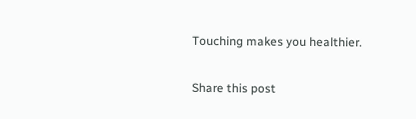Touching makes you healthier.

Share this post